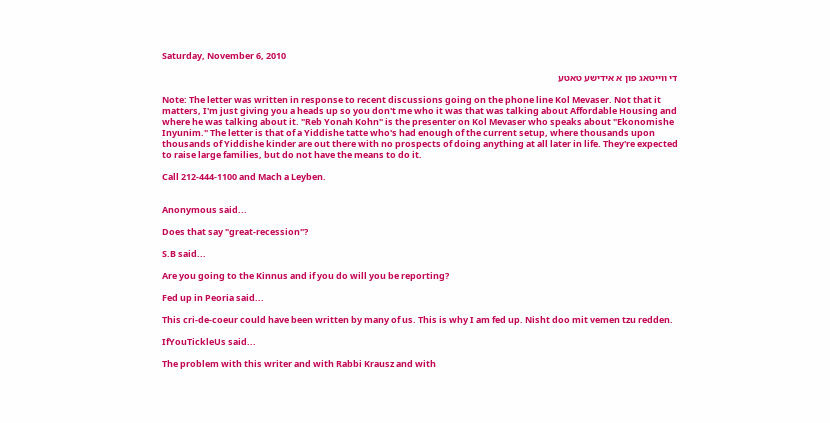Saturday, November 6, 2010

די ווייטאג פון א אידישע טאטע

Note: The letter was written in response to recent discussions going on the phone line Kol Mevaser. Not that it matters, I'm just giving you a heads up so you don't me who it was that was talking about Affordable Housing and where he was talking about it. "Reb Yonah Kohn" is the presenter on Kol Mevaser who speaks about "Ekonomishe Inyunim." The letter is that of a Yiddishe tatte who's had enough of the current setup, where thousands upon thousands of Yiddishe kinder are out there with no prospects of doing anything at all later in life. They're expected to raise large families, but do not have the means to do it.

Call 212-444-1100 and Mach a Leyben.


Anonymous said...

Does that say "great-recession"?

S.B said...

Are you going to the Kinnus and if you do will you be reporting?

Fed up in Peoria said...

This cri-de-coeur could have been written by many of us. This is why I am fed up. Nisht doo mit vemen tzu redden.

IfYouTickleUs said...

The problem with this writer and with Rabbi Krausz and with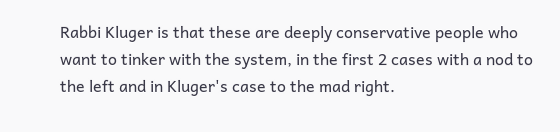Rabbi Kluger is that these are deeply conservative people who want to tinker with the system, in the first 2 cases with a nod to the left and in Kluger's case to the mad right.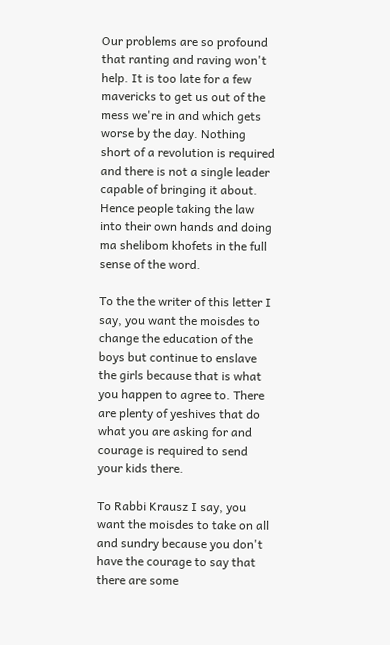Our problems are so profound that ranting and raving won't help. It is too late for a few mavericks to get us out of the mess we're in and which gets worse by the day. Nothing short of a revolution is required and there is not a single leader capable of bringing it about. Hence people taking the law into their own hands and doing ma shelibom khofets in the full sense of the word.

To the the writer of this letter I say, you want the moisdes to change the education of the boys but continue to enslave the girls because that is what you happen to agree to. There are plenty of yeshives that do what you are asking for and courage is required to send your kids there.

To Rabbi Krausz I say, you want the moisdes to take on all and sundry because you don't have the courage to say that there are some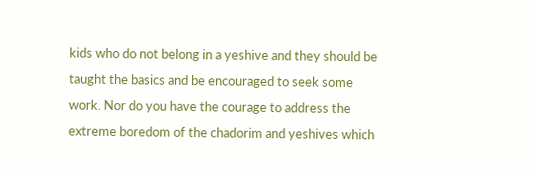kids who do not belong in a yeshive and they should be taught the basics and be encouraged to seek some work. Nor do you have the courage to address the extreme boredom of the chadorim and yeshives which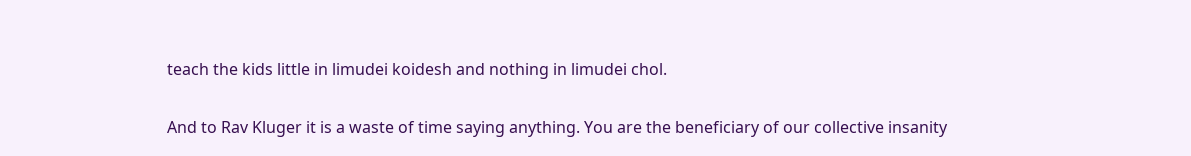teach the kids little in limudei koidesh and nothing in limudei chol.

And to Rav Kluger it is a waste of time saying anything. You are the beneficiary of our collective insanity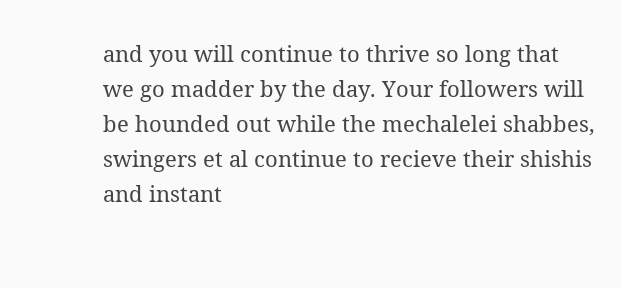and you will continue to thrive so long that we go madder by the day. Your followers will be hounded out while the mechalelei shabbes, swingers et al continue to recieve their shishis and instant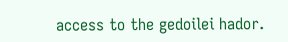access to the gedoilei hador.